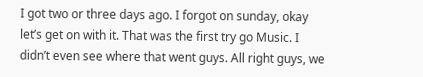I got two or three days ago. I forgot on sunday, okay let’s get on with it. That was the first try go Music. I didn’t even see where that went guys. All right guys, we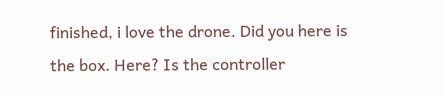finished, i love the drone. Did you here is the box. Here? Is the controller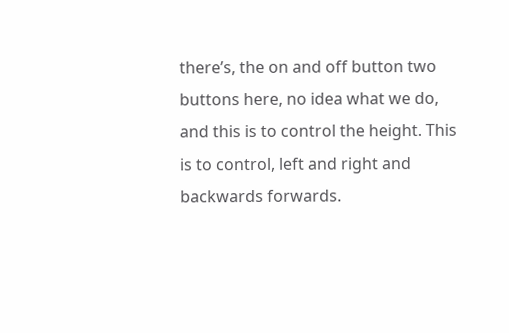there’s, the on and off button two buttons here, no idea what we do, and this is to control the height. This is to control, left and right and backwards forwards.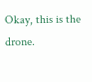Okay, this is the drone.